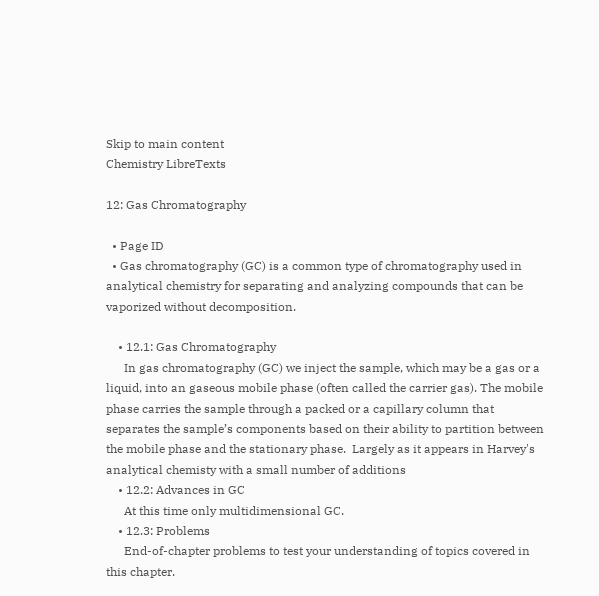Skip to main content
Chemistry LibreTexts

12: Gas Chromatography

  • Page ID
  • Gas chromatography (GC) is a common type of chromatography used in analytical chemistry for separating and analyzing compounds that can be vaporized without decomposition.

    • 12.1: Gas Chromatography
      In gas chromatography (GC) we inject the sample, which may be a gas or a liquid, into an gaseous mobile phase (often called the carrier gas). The mobile phase carries the sample through a packed or a capillary column that separates the sample’s components based on their ability to partition between the mobile phase and the stationary phase.  Largely as it appears in Harvey's analytical chemisty with a small number of additions
    • 12.2: Advances in GC
      At this time only multidimensional GC.
    • 12.3: Problems
      End-of-chapter problems to test your understanding of topics covered in this chapter.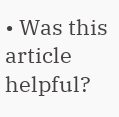• Was this article helpful?